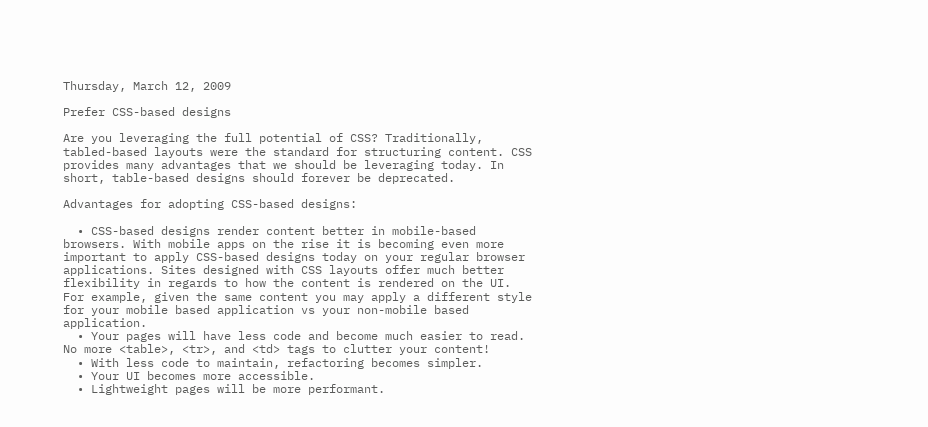Thursday, March 12, 2009

Prefer CSS-based designs

Are you leveraging the full potential of CSS? Traditionally, tabled-based layouts were the standard for structuring content. CSS provides many advantages that we should be leveraging today. In short, table-based designs should forever be deprecated.

Advantages for adopting CSS-based designs:

  • CSS-based designs render content better in mobile-based browsers. With mobile apps on the rise it is becoming even more important to apply CSS-based designs today on your regular browser applications. Sites designed with CSS layouts offer much better flexibility in regards to how the content is rendered on the UI. For example, given the same content you may apply a different style for your mobile based application vs your non-mobile based application.
  • Your pages will have less code and become much easier to read. No more <table>, <tr>, and <td> tags to clutter your content!
  • With less code to maintain, refactoring becomes simpler.
  • Your UI becomes more accessible.
  • Lightweight pages will be more performant.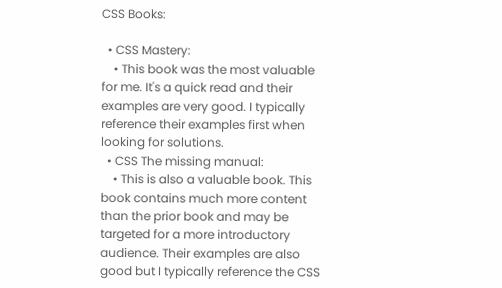CSS Books:

  • CSS Mastery:
    • This book was the most valuable for me. It's a quick read and their examples are very good. I typically reference their examples first when looking for solutions.
  • CSS The missing manual:
    • This is also a valuable book. This book contains much more content than the prior book and may be targeted for a more introductory audience. Their examples are also good but I typically reference the CSS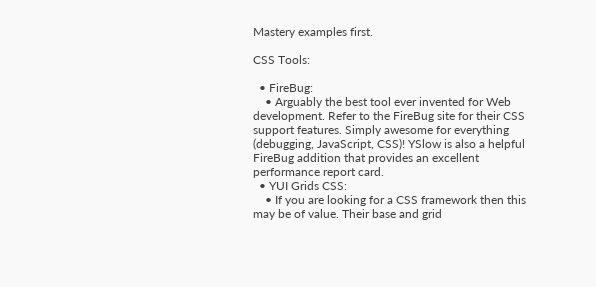Mastery examples first.

CSS Tools:

  • FireBug:
    • Arguably the best tool ever invented for Web development. Refer to the FireBug site for their CSS support features. Simply awesome for everything (debugging, JavaScript, CSS)! YSlow is also a helpful FireBug addition that provides an excellent performance report card.
  • YUI Grids CSS:
    • If you are looking for a CSS framework then this may be of value. Their base and grid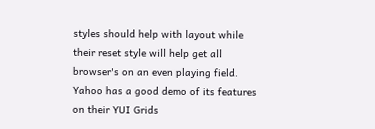styles should help with layout while their reset style will help get all browser's on an even playing field. Yahoo has a good demo of its features on their YUI Grids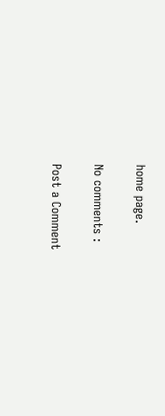home page.

No comments :

Post a Comment